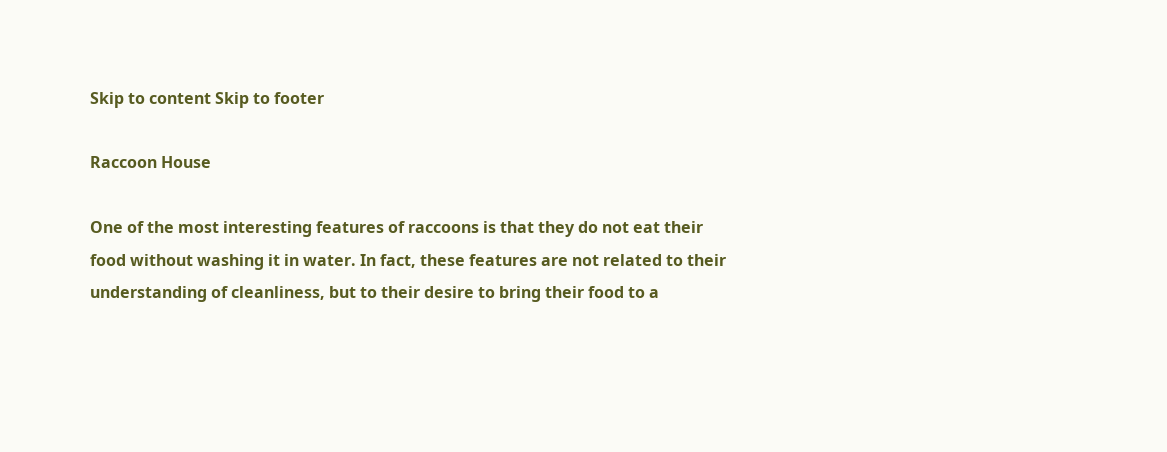Skip to content Skip to footer

Raccoon House

One of the most interesting features of raccoons is that they do not eat their food without washing it in water. In fact, these features are not related to their understanding of cleanliness, but to their desire to bring their food to a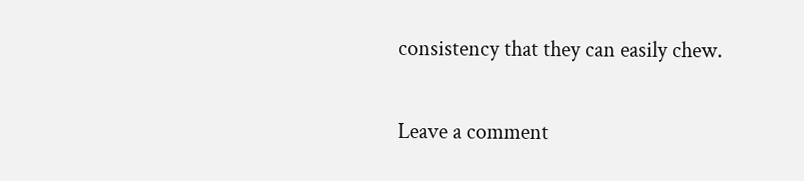consistency that they can easily chew.

Leave a comment